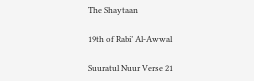The Shaytaan

19th of Rabi’ Al-Awwal

Suuratul Nuur Verse 21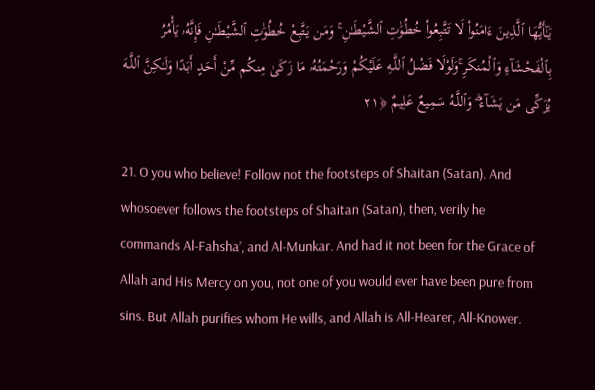يَـٰٓأَيُّهَا ٱلَّذِينَ ءَامَنُوا۟ لَا تَتَّبِعُوا۟ خُطُوَٰتِ ٱلشَّيْطَـٰنِ ۚ وَمَن يَتَّبِعْ خُطُوَٰتِ ٱلشَّيْطَـٰنِ فَإِنَّهُۥ يَأْمُرُ بِٱلْفَحْشَآءِ وَٱلْمُنكَرِ ۚوَلَوْلَا فَضْلُ ٱللَّـهِ عَلَيْكُمْ وَرَحْمَتُهُۥ مَا زَكَىٰ مِنكُم مِّنْ أَحَدٍ أَبَدًا وَلَـٰكِنَّ ٱللَّـهَ يُزَكِّى مَن يَشَآءُ ۗ وَٱللَّـهُ سَمِيعٌ عَلِيمٌ ﴿٢١

21. O you who believe! Follow not the footsteps of Shaitan (Satan). And whosoever follows the footsteps of Shaitan (Satan), then, verily he commands Al-Fahsha’, and Al-Munkar. And had it not been for the Grace of Allah and His Mercy on you, not one of you would ever have been pure from sins. But Allah purifies whom He wills, and Allah is All-Hearer, All-Knower.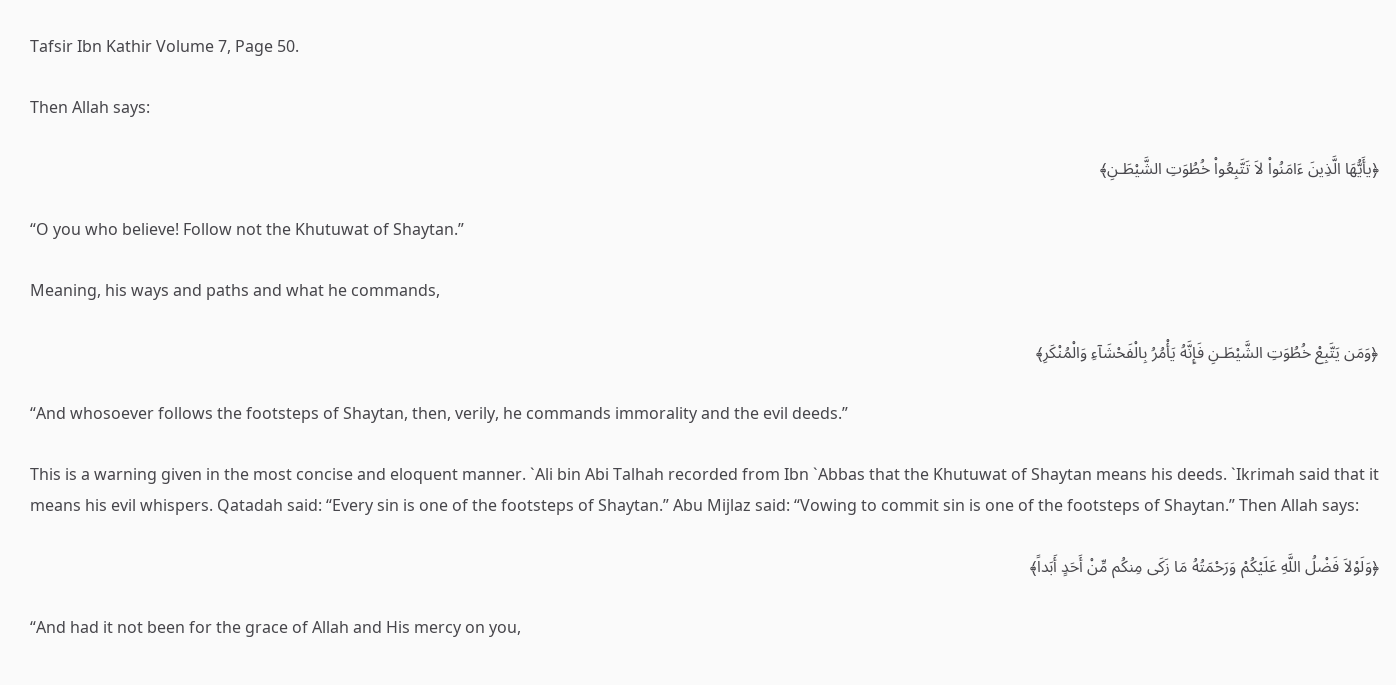Tafsir Ibn Kathir Volume 7, Page 50.

Then Allah says:

﴿يأَيُّهَا الَّذِينَ ءَامَنُواْ لاَ تَتَّبِعُواْ خُطُوَتِ الشَّيْطَـنِ﴾

“O you who believe! Follow not the Khutuwat of Shaytan.”

Meaning, his ways and paths and what he commands,

﴿وَمَن يَتَّبِعْ خُطُوَتِ الشَّيْطَـنِ فَإِنَّهُ يَأْمُرُ بِالْفَحْشَآءِ وَالْمُنْكَرِ﴾

“And whosoever follows the footsteps of Shaytan, then, verily, he commands immorality and the evil deeds.”

This is a warning given in the most concise and eloquent manner. `Ali bin Abi Talhah recorded from Ibn `Abbas that the Khutuwat of Shaytan means his deeds. `Ikrimah said that it means his evil whispers. Qatadah said: “Every sin is one of the footsteps of Shaytan.” Abu Mijlaz said: “Vowing to commit sin is one of the footsteps of Shaytan.” Then Allah says:

﴿وَلَوْلاَ فَضْلُ اللَّهِ عَلَيْكُمْ وَرَحْمَتُهُ مَا زَكَى مِنكُم مِّنْ أَحَدٍ أَبَداً﴾

“And had it not been for the grace of Allah and His mercy on you,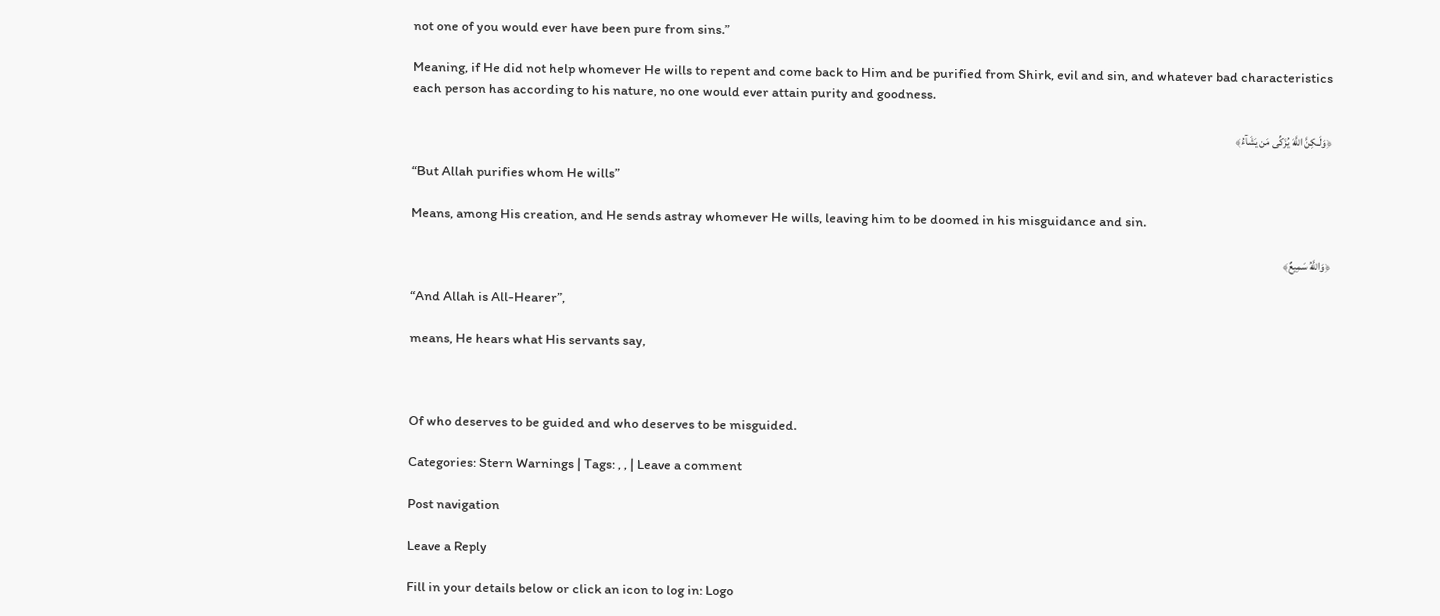not one of you would ever have been pure from sins.”

Meaning, if He did not help whomever He wills to repent and come back to Him and be purified from Shirk, evil and sin, and whatever bad characteristics each person has according to his nature, no one would ever attain purity and goodness.

﴿وَلَـكِنَّ اللَّهَ يُزَكِّى مَن يَشَآءُ﴾

“But Allah purifies whom He wills”

Means, among His creation, and He sends astray whomever He wills, leaving him to be doomed in his misguidance and sin.

﴿وَاللَّهُ سَمِيعٌ﴾

“And Allah is All-Hearer”,

means, He hears what His servants say,



Of who deserves to be guided and who deserves to be misguided.

Categories: Stern Warnings | Tags: , , | Leave a comment

Post navigation

Leave a Reply

Fill in your details below or click an icon to log in: Logo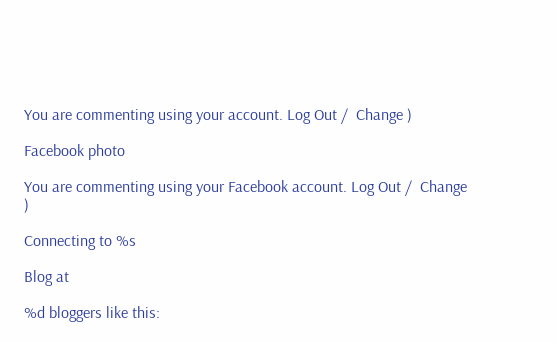You are commenting using your account. Log Out /  Change )

Facebook photo

You are commenting using your Facebook account. Log Out /  Change )

Connecting to %s

Blog at

%d bloggers like this: